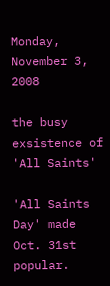Monday, November 3, 2008

the busy exsistence of 'All Saints'

'All Saints Day' made Oct. 31st popular.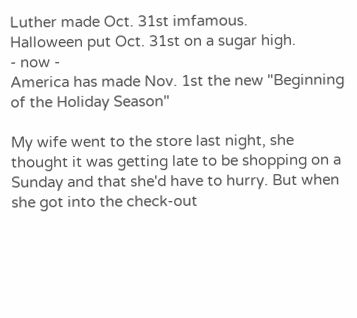Luther made Oct. 31st imfamous.
Halloween put Oct. 31st on a sugar high.
- now -
America has made Nov. 1st the new "Beginning of the Holiday Season"

My wife went to the store last night, she thought it was getting late to be shopping on a Sunday and that she'd have to hurry. But when she got into the check-out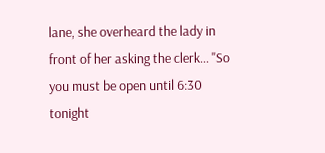lane, she overheard the lady in front of her asking the clerk... "So you must be open until 6:30 tonight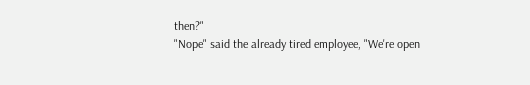then?"
"Nope" said the already tired employee, "We're open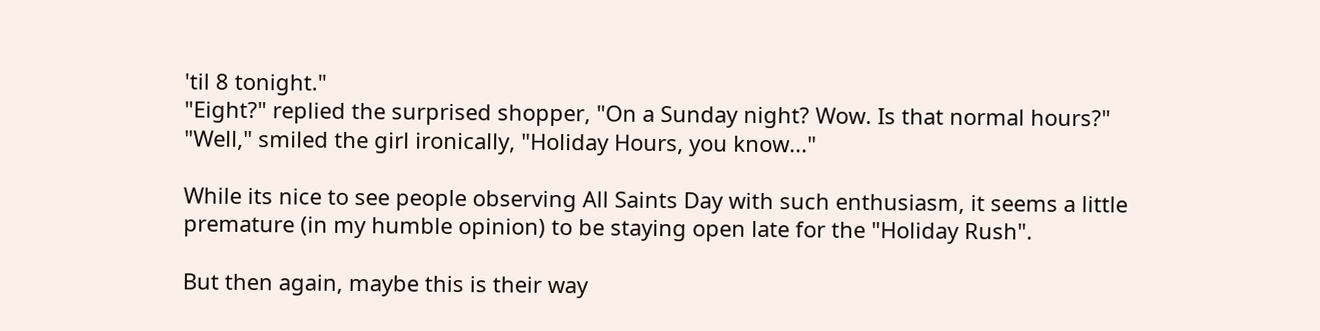'til 8 tonight."
"Eight?" replied the surprised shopper, "On a Sunday night? Wow. Is that normal hours?"
"Well," smiled the girl ironically, "Holiday Hours, you know..."

While its nice to see people observing All Saints Day with such enthusiasm, it seems a little premature (in my humble opinion) to be staying open late for the "Holiday Rush".

But then again, maybe this is their way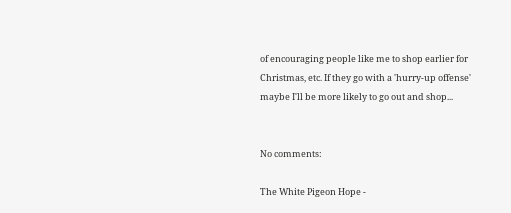of encouraging people like me to shop earlier for Christmas, etc. If they go with a 'hurry-up offense' maybe I'll be more likely to go out and shop...


No comments:

The White Pigeon Hope -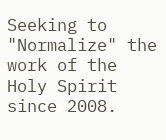Seeking to "Normalize" the work of the Holy Spirit since 2008.